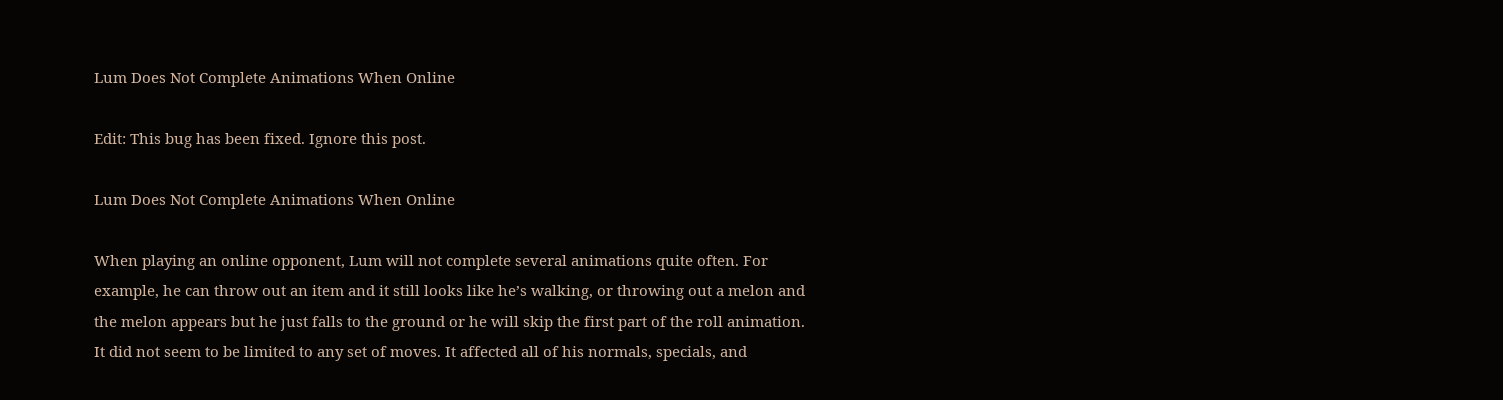Lum Does Not Complete Animations When Online

Edit: This bug has been fixed. Ignore this post.

Lum Does Not Complete Animations When Online

When playing an online opponent, Lum will not complete several animations quite often. For example, he can throw out an item and it still looks like he’s walking, or throwing out a melon and the melon appears but he just falls to the ground or he will skip the first part of the roll animation. It did not seem to be limited to any set of moves. It affected all of his normals, specials, and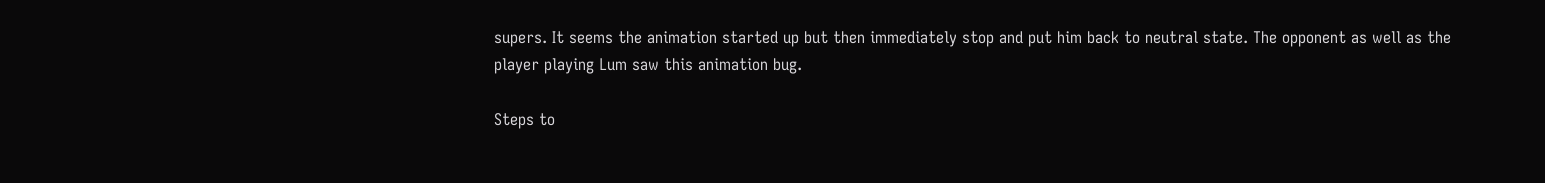supers. It seems the animation started up but then immediately stop and put him back to neutral state. The opponent as well as the player playing Lum saw this animation bug.

Steps to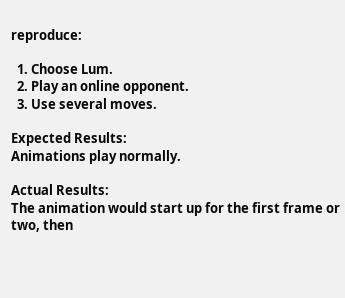reproduce:

  1. Choose Lum.
  2. Play an online opponent.
  3. Use several moves.

Expected Results:
Animations play normally.

Actual Results:
The animation would start up for the first frame or two, then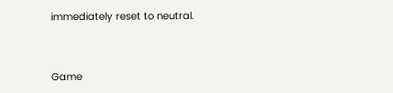immediately reset to neutral.



Game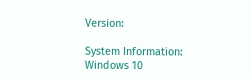Version:

System Information:
Windows 10